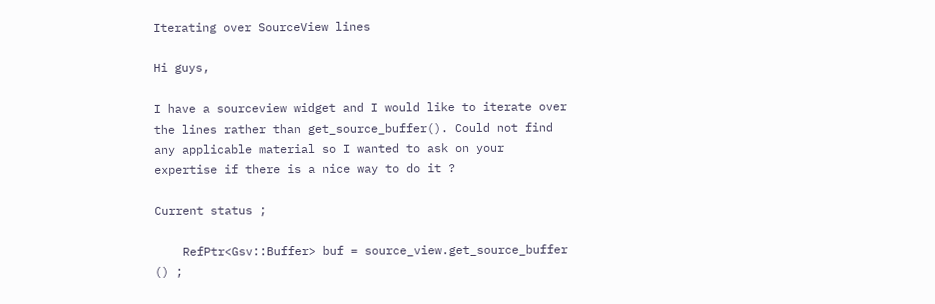Iterating over SourceView lines

Hi guys,

I have a sourceview widget and I would like to iterate over the lines rather than get_source_buffer(). Could not find any applicable material so I wanted to ask on your expertise if there is a nice way to do it ?

Current status ;

    RefPtr<Gsv::Buffer> buf = source_view.get_source_buffer () ;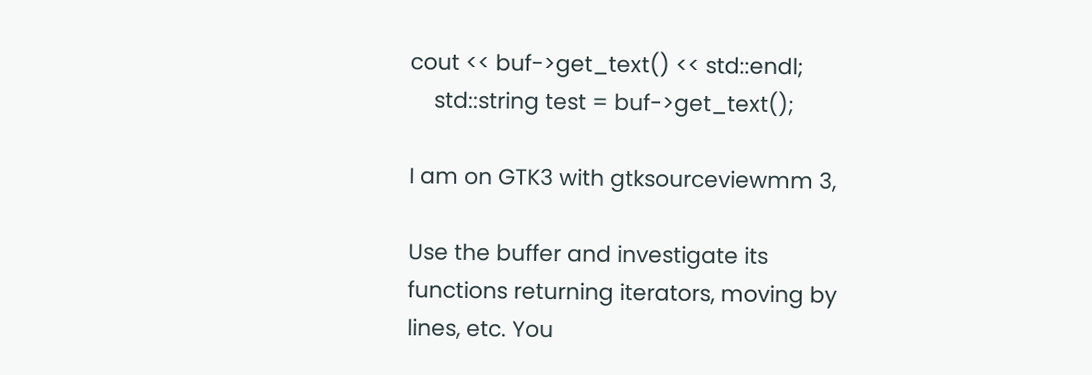cout << buf->get_text() << std::endl;
    std::string test = buf->get_text();

I am on GTK3 with gtksourceviewmm 3,

Use the buffer and investigate its functions returning iterators, moving by lines, etc. You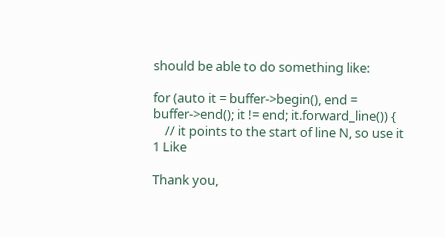should be able to do something like:

for (auto it = buffer->begin(), end = buffer->end(); it != end; it.forward_line()) {
    // it points to the start of line N, so use it
1 Like

Thank you,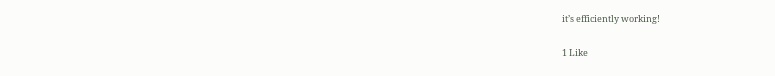it’s efficiently working!

1 Like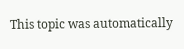This topic was automatically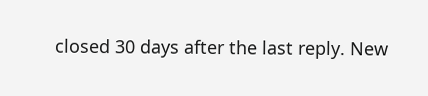closed 30 days after the last reply. New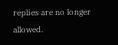replies are no longer allowed.